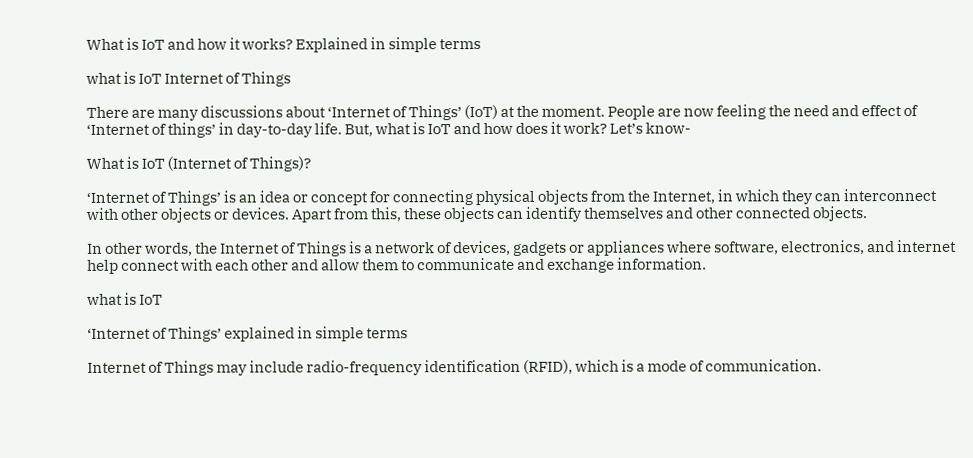What is IoT and how it works? Explained in simple terms

what is IoT Internet of Things

There are many discussions about ‘Internet of Things’ (IoT) at the moment. People are now feeling the need and effect of ‘Internet of things’ in day-to-day life. But, what is IoT and how does it work? Let’s know-

What is IoT (Internet of Things)?

‘Internet of Things’ is an idea or concept for connecting physical objects from the Internet, in which they can interconnect with other objects or devices. Apart from this, these objects can identify themselves and other connected objects.

In other words, the Internet of Things is a network of devices, gadgets or appliances where software, electronics, and internet help connect with each other and allow them to communicate and exchange information.

what is IoT

‘Internet of Things’ explained in simple terms

Internet of Things may include radio-frequency identification (RFID), which is a mode of communication.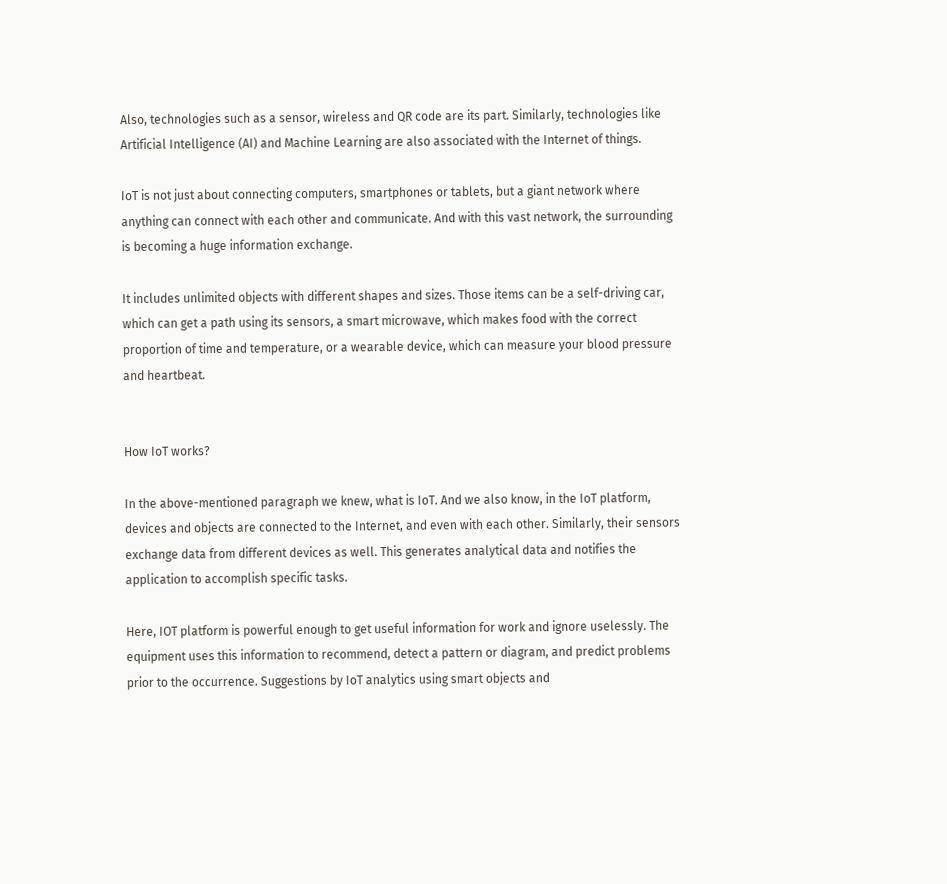Also, technologies such as a sensor, wireless and QR code are its part. Similarly, technologies like Artificial Intelligence (AI) and Machine Learning are also associated with the Internet of things.

IoT is not just about connecting computers, smartphones or tablets, but a giant network where anything can connect with each other and communicate. And with this vast network, the surrounding is becoming a huge information exchange.

It includes unlimited objects with different shapes and sizes. Those items can be a self-driving car, which can get a path using its sensors, a smart microwave, which makes food with the correct proportion of time and temperature, or a wearable device, which can measure your blood pressure and heartbeat.


How IoT works?

In the above-mentioned paragraph we knew, what is IoT. And we also know, in the IoT platform, devices and objects are connected to the Internet, and even with each other. Similarly, their sensors exchange data from different devices as well. This generates analytical data and notifies the application to accomplish specific tasks.

Here, IOT platform is powerful enough to get useful information for work and ignore uselessly. The equipment uses this information to recommend, detect a pattern or diagram, and predict problems prior to the occurrence. Suggestions by IoT analytics using smart objects and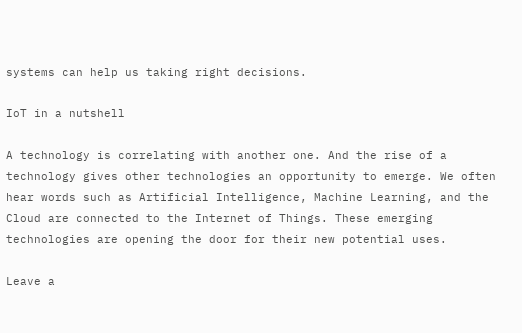systems can help us taking right decisions.

IoT in a nutshell

A technology is correlating with another one. And the rise of a technology gives other technologies an opportunity to emerge. We often hear words such as Artificial Intelligence, Machine Learning, and the Cloud are connected to the Internet of Things. These emerging technologies are opening the door for their new potential uses.

Leave a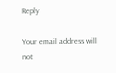Reply

Your email address will not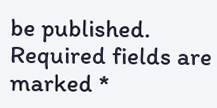be published. Required fields are marked *